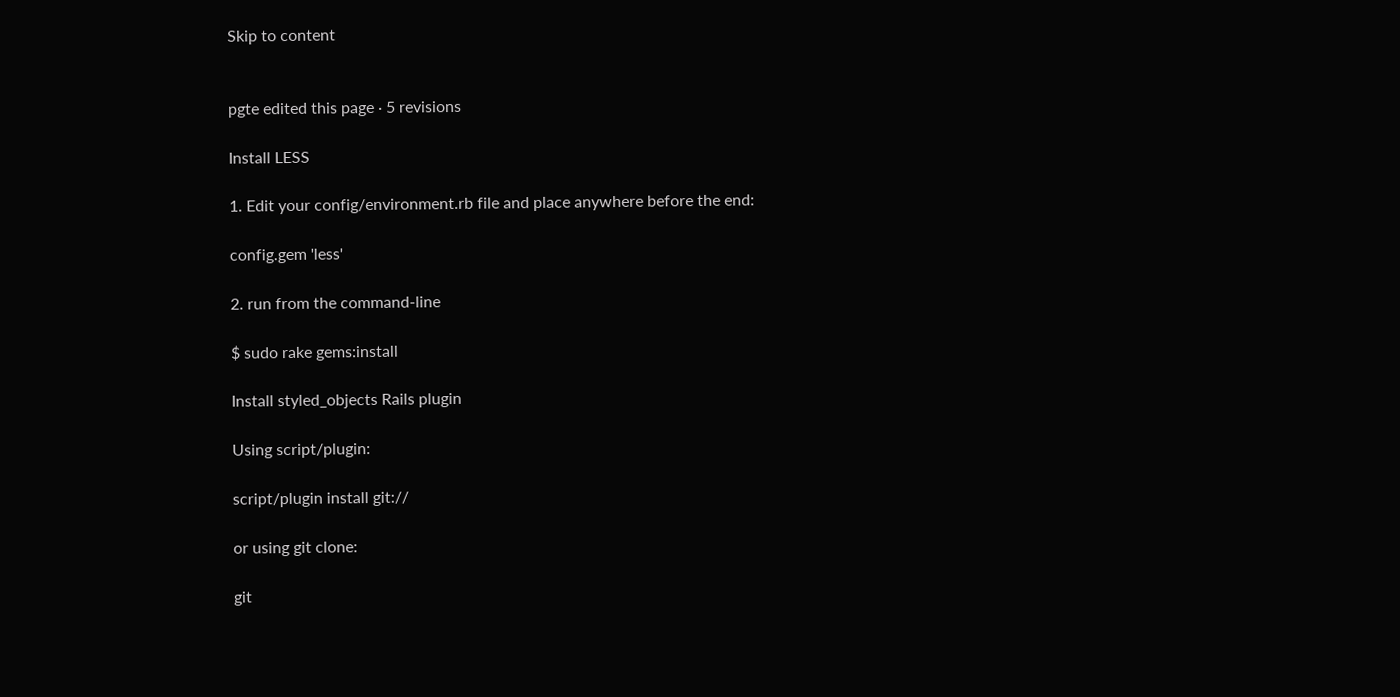Skip to content


pgte edited this page · 5 revisions

Install LESS

1. Edit your config/environment.rb file and place anywhere before the end:

config.gem 'less'

2. run from the command-line

$ sudo rake gems:install

Install styled_objects Rails plugin

Using script/plugin:

script/plugin install git://

or using git clone:

git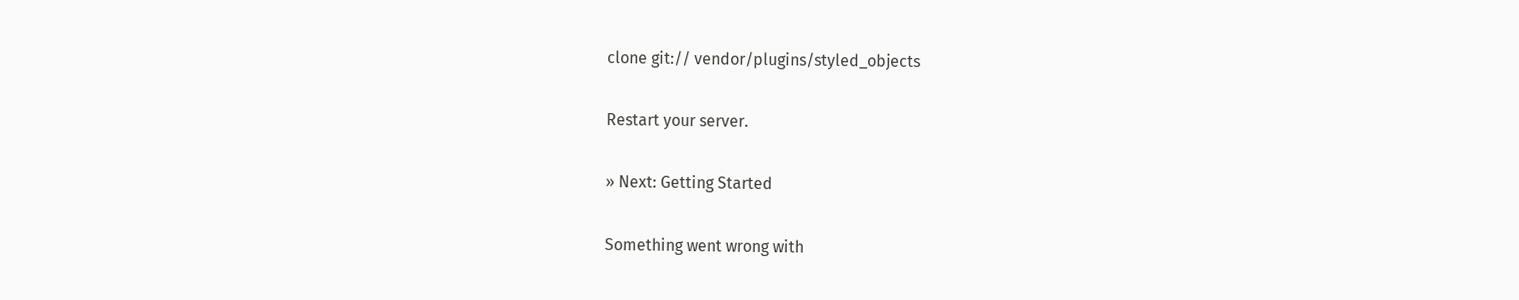clone git:// vendor/plugins/styled_objects

Restart your server.

» Next: Getting Started

Something went wrong with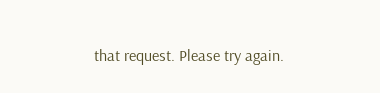that request. Please try again.